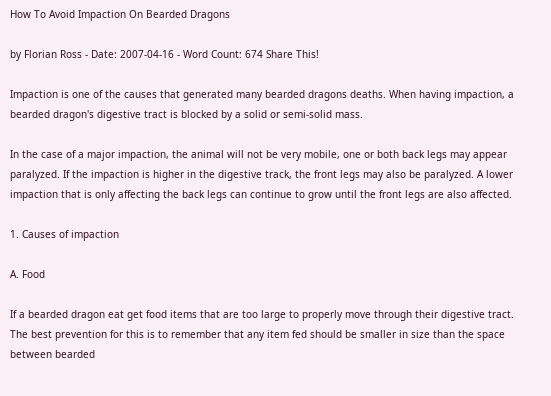How To Avoid Impaction On Bearded Dragons

by Florian Ross - Date: 2007-04-16 - Word Count: 674 Share This!

Impaction is one of the causes that generated many bearded dragons deaths. When having impaction, a bearded dragon's digestive tract is blocked by a solid or semi-solid mass.

In the case of a major impaction, the animal will not be very mobile, one or both back legs may appear paralyzed. If the impaction is higher in the digestive track, the front legs may also be paralyzed. A lower impaction that is only affecting the back legs can continue to grow until the front legs are also affected.

1. Causes of impaction

A. Food

If a bearded dragon eat get food items that are too large to properly move through their digestive tract. The best prevention for this is to remember that any item fed should be smaller in size than the space between bearded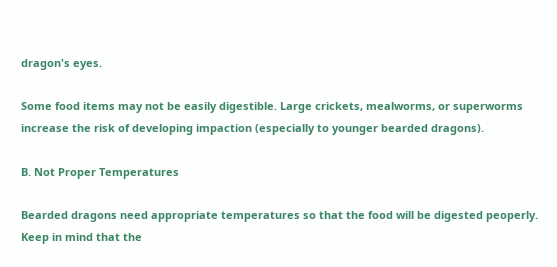dragon's eyes.

Some food items may not be easily digestible. Large crickets, mealworms, or superworms increase the risk of developing impaction (especially to younger bearded dragons).

B. Not Proper Temperatures

Bearded dragons need appropriate temperatures so that the food will be digested peoperly. Keep in mind that the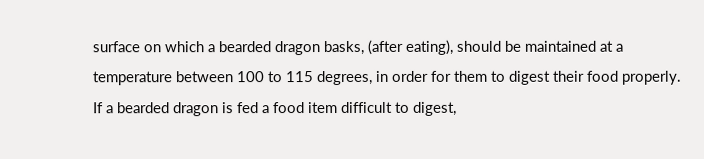surface on which a bearded dragon basks, (after eating), should be maintained at a temperature between 100 to 115 degrees, in order for them to digest their food properly. If a bearded dragon is fed a food item difficult to digest,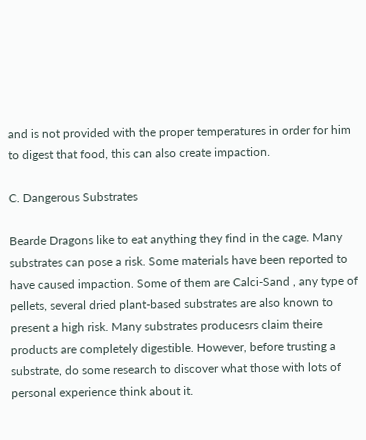and is not provided with the proper temperatures in order for him to digest that food, this can also create impaction.

C. Dangerous Substrates

Bearde Dragons like to eat anything they find in the cage. Many substrates can pose a risk. Some materials have been reported to have caused impaction. Some of them are Calci-Sand , any type of pellets, several dried plant-based substrates are also known to present a high risk. Many substrates producesrs claim theire products are completely digestible. However, before trusting a substrate, do some research to discover what those with lots of personal experience think about it.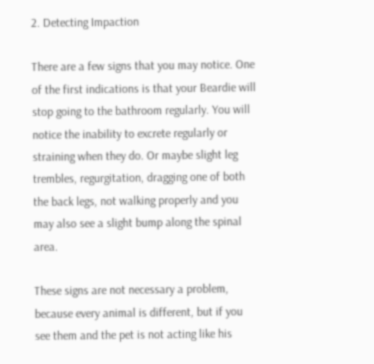2. Detecting Impaction

There are a few signs that you may notice. One of the first indications is that your Beardie will stop going to the bathroom regularly. You will notice the inability to excrete regularly or straining when they do. Or maybe slight leg trembles, regurgitation, dragging one of both the back legs, not walking properly and you may also see a slight bump along the spinal area.

These signs are not necessary a problem, because every animal is different, but if you see them and the pet is not acting like his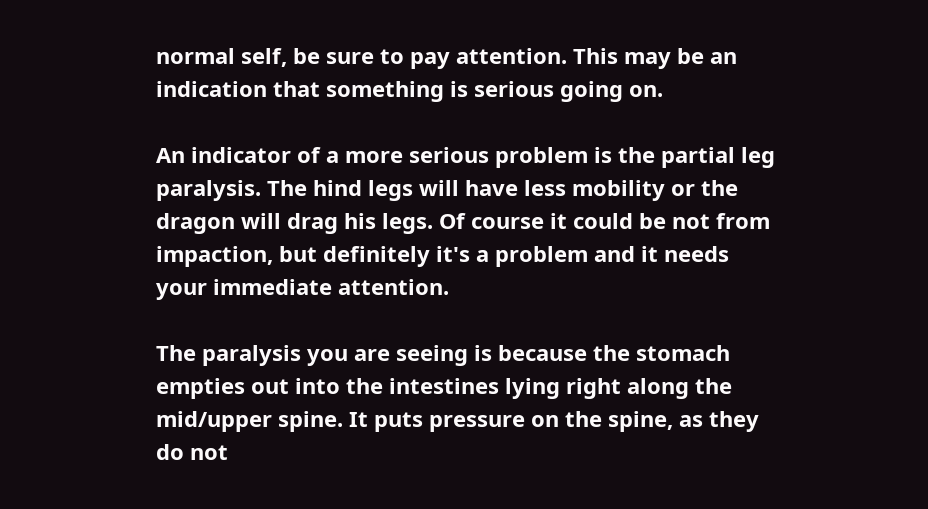normal self, be sure to pay attention. This may be an indication that something is serious going on.

An indicator of a more serious problem is the partial leg paralysis. The hind legs will have less mobility or the dragon will drag his legs. Of course it could be not from impaction, but definitely it's a problem and it needs your immediate attention.

The paralysis you are seeing is because the stomach empties out into the intestines lying right along the mid/upper spine. It puts pressure on the spine, as they do not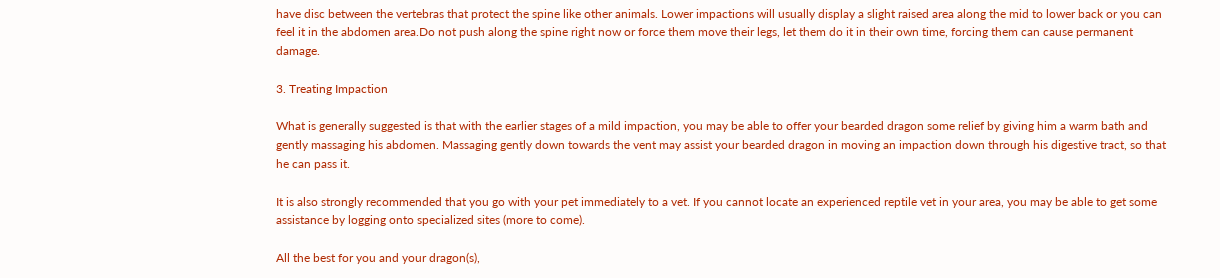have disc between the vertebras that protect the spine like other animals. Lower impactions will usually display a slight raised area along the mid to lower back or you can feel it in the abdomen area.Do not push along the spine right now or force them move their legs, let them do it in their own time, forcing them can cause permanent damage.

3. Treating Impaction

What is generally suggested is that with the earlier stages of a mild impaction, you may be able to offer your bearded dragon some relief by giving him a warm bath and gently massaging his abdomen. Massaging gently down towards the vent may assist your bearded dragon in moving an impaction down through his digestive tract, so that he can pass it.

It is also strongly recommended that you go with your pet immediately to a vet. If you cannot locate an experienced reptile vet in your area, you may be able to get some assistance by logging onto specialized sites (more to come).

All the best for you and your dragon(s),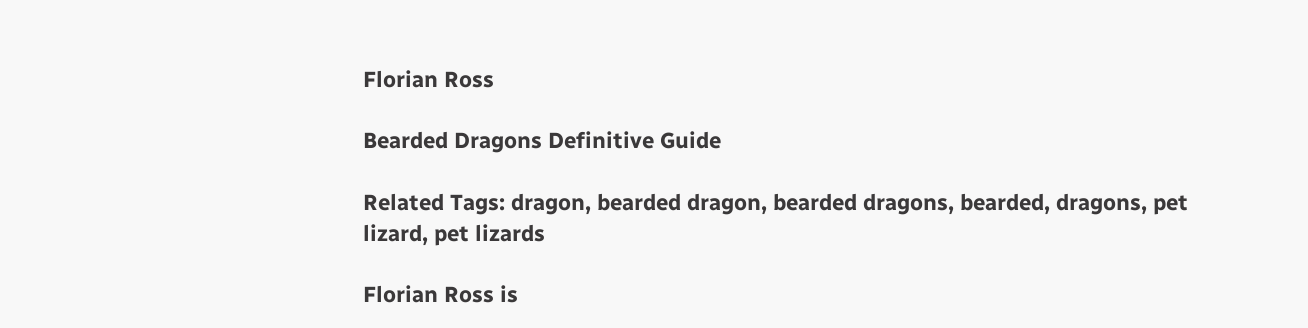Florian Ross

Bearded Dragons Definitive Guide

Related Tags: dragon, bearded dragon, bearded dragons, bearded, dragons, pet lizard, pet lizards

Florian Ross is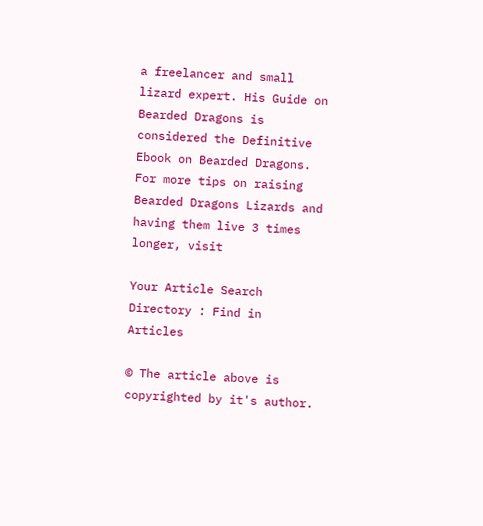a freelancer and small lizard expert. His Guide on Bearded Dragons is considered the Definitive Ebook on Bearded Dragons. For more tips on raising Bearded Dragons Lizards and having them live 3 times longer, visit

Your Article Search Directory : Find in Articles

© The article above is copyrighted by it's author.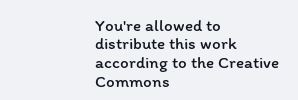You're allowed to distribute this work according to the Creative Commons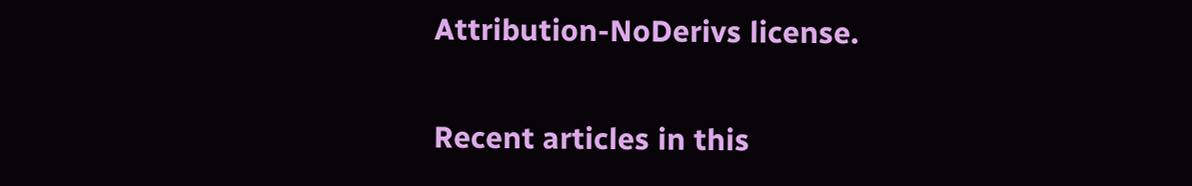Attribution-NoDerivs license.

Recent articles in this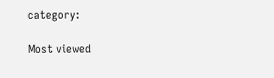category:

Most viewed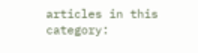articles in this category: